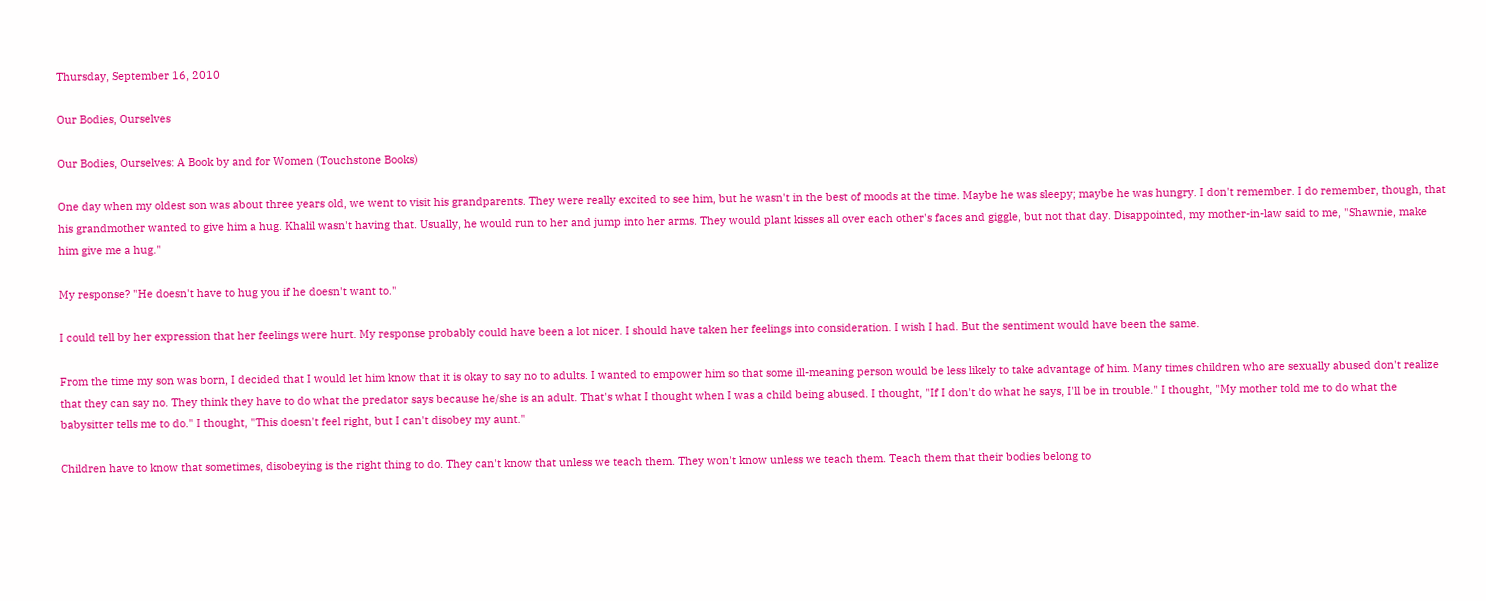Thursday, September 16, 2010

Our Bodies, Ourselves

Our Bodies, Ourselves: A Book by and for Women (Touchstone Books)

One day when my oldest son was about three years old, we went to visit his grandparents. They were really excited to see him, but he wasn't in the best of moods at the time. Maybe he was sleepy; maybe he was hungry. I don't remember. I do remember, though, that his grandmother wanted to give him a hug. Khalil wasn't having that. Usually, he would run to her and jump into her arms. They would plant kisses all over each other's faces and giggle, but not that day. Disappointed, my mother-in-law said to me, "Shawnie, make him give me a hug."

My response? "He doesn't have to hug you if he doesn't want to."

I could tell by her expression that her feelings were hurt. My response probably could have been a lot nicer. I should have taken her feelings into consideration. I wish I had. But the sentiment would have been the same.

From the time my son was born, I decided that I would let him know that it is okay to say no to adults. I wanted to empower him so that some ill-meaning person would be less likely to take advantage of him. Many times children who are sexually abused don't realize that they can say no. They think they have to do what the predator says because he/she is an adult. That's what I thought when I was a child being abused. I thought, "If I don't do what he says, I'll be in trouble." I thought, "My mother told me to do what the babysitter tells me to do." I thought, "This doesn't feel right, but I can't disobey my aunt."

Children have to know that sometimes, disobeying is the right thing to do. They can't know that unless we teach them. They won't know unless we teach them. Teach them that their bodies belong to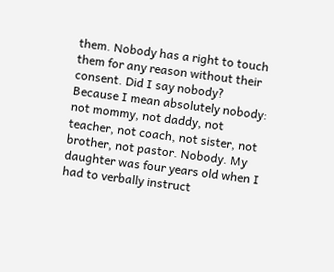them. Nobody has a right to touch them for any reason without their consent. Did I say nobody? Because I mean absolutely nobody: not mommy, not daddy, not teacher, not coach, not sister, not brother, not pastor. Nobody. My daughter was four years old when I had to verbally instruct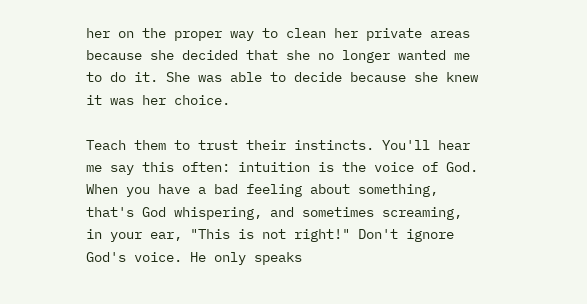her on the proper way to clean her private areas because she decided that she no longer wanted me to do it. She was able to decide because she knew it was her choice.

Teach them to trust their instincts. You'll hear me say this often: intuition is the voice of God. When you have a bad feeling about something, that's God whispering, and sometimes screaming, in your ear, "This is not right!" Don't ignore God's voice. He only speaks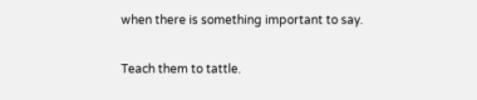when there is something important to say.

Teach them to tattle.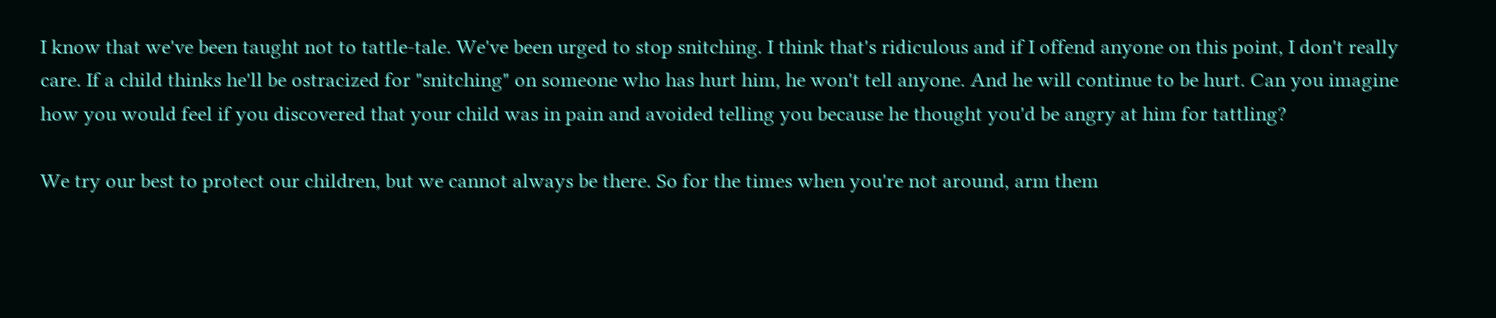I know that we've been taught not to tattle-tale. We've been urged to stop snitching. I think that's ridiculous and if I offend anyone on this point, I don't really care. If a child thinks he'll be ostracized for "snitching" on someone who has hurt him, he won't tell anyone. And he will continue to be hurt. Can you imagine how you would feel if you discovered that your child was in pain and avoided telling you because he thought you'd be angry at him for tattling?

We try our best to protect our children, but we cannot always be there. So for the times when you're not around, arm them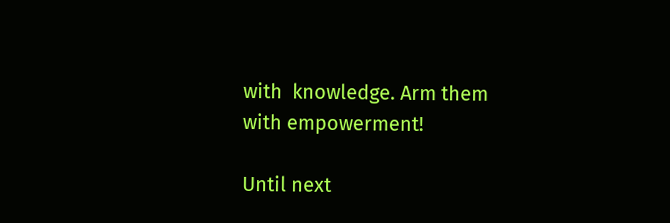with  knowledge. Arm them with empowerment!

Until next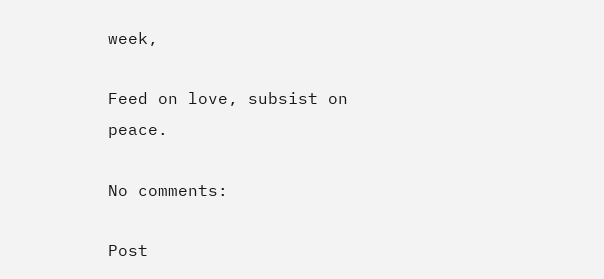week,

Feed on love, subsist on peace.

No comments:

Post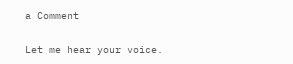a Comment

Let me hear your voice.